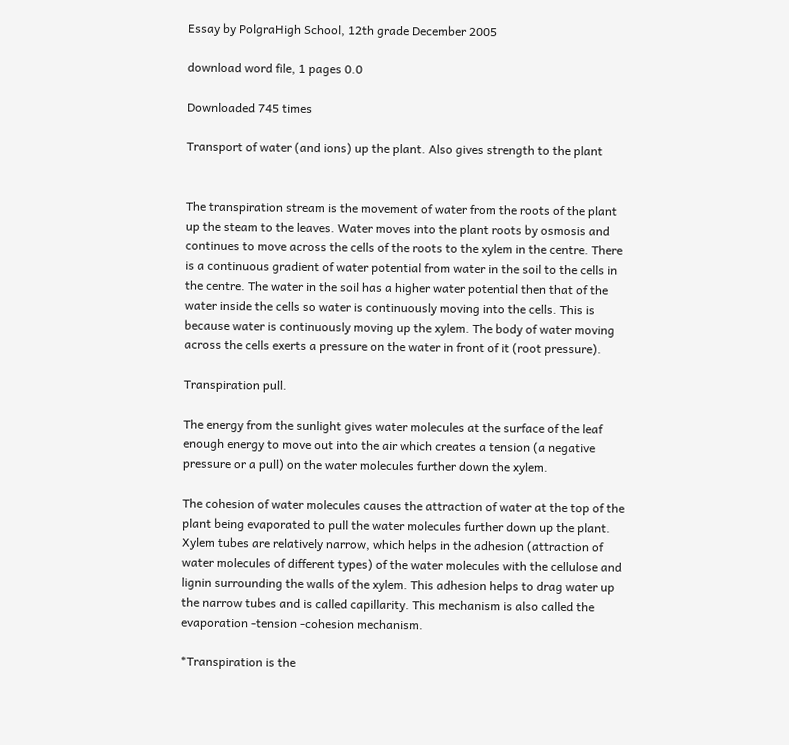Essay by PolgraHigh School, 12th grade December 2005

download word file, 1 pages 0.0

Downloaded 745 times

Transport of water (and ions) up the plant. Also gives strength to the plant


The transpiration stream is the movement of water from the roots of the plant up the steam to the leaves. Water moves into the plant roots by osmosis and continues to move across the cells of the roots to the xylem in the centre. There is a continuous gradient of water potential from water in the soil to the cells in the centre. The water in the soil has a higher water potential then that of the water inside the cells so water is continuously moving into the cells. This is because water is continuously moving up the xylem. The body of water moving across the cells exerts a pressure on the water in front of it (root pressure).

Transpiration pull.

The energy from the sunlight gives water molecules at the surface of the leaf enough energy to move out into the air which creates a tension (a negative pressure or a pull) on the water molecules further down the xylem.

The cohesion of water molecules causes the attraction of water at the top of the plant being evaporated to pull the water molecules further down up the plant. Xylem tubes are relatively narrow, which helps in the adhesion (attraction of water molecules of different types) of the water molecules with the cellulose and lignin surrounding the walls of the xylem. This adhesion helps to drag water up the narrow tubes and is called capillarity. This mechanism is also called the evaporation -tension -cohesion mechanism.

*Transpiration is the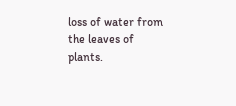loss of water from the leaves of plants.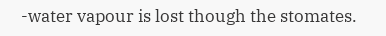-water vapour is lost though the stomates.